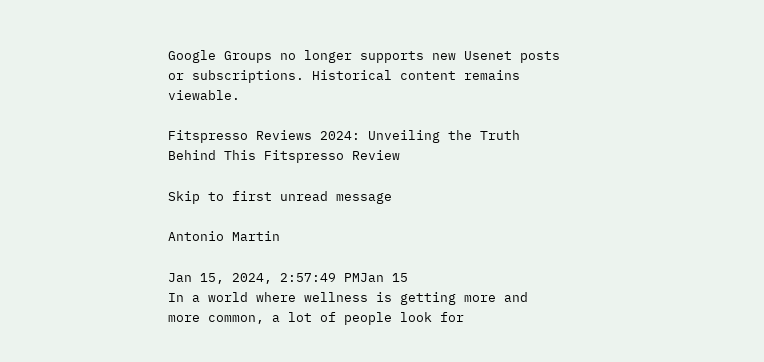Google Groups no longer supports new Usenet posts or subscriptions. Historical content remains viewable.

Fitspresso Reviews 2024: Unveiling the Truth Behind This Fitspresso Review

Skip to first unread message

Antonio Martin

Jan 15, 2024, 2:57:49 PMJan 15
In a world where wellness is getting more and more common, a lot of people look for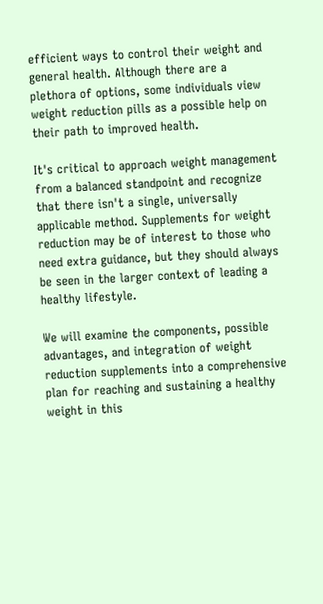efficient ways to control their weight and general health. Although there are a plethora of options, some individuals view weight reduction pills as a possible help on their path to improved health.

It's critical to approach weight management from a balanced standpoint and recognize that there isn't a single, universally applicable method. Supplements for weight reduction may be of interest to those who need extra guidance, but they should always be seen in the larger context of leading a healthy lifestyle.

We will examine the components, possible advantages, and integration of weight reduction supplements into a comprehensive plan for reaching and sustaining a healthy weight in this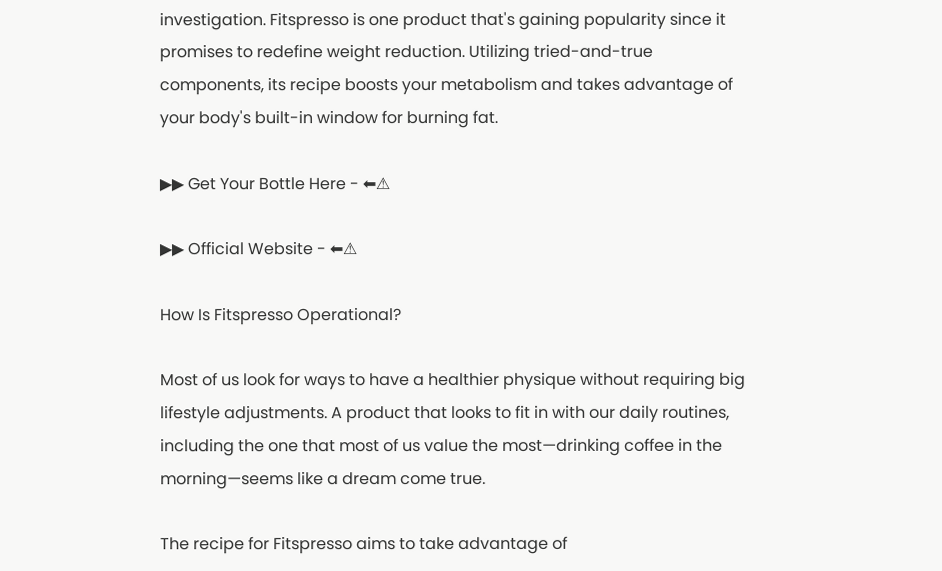investigation. Fitspresso is one product that's gaining popularity since it promises to redefine weight reduction. Utilizing tried-and-true components, its recipe boosts your metabolism and takes advantage of your body's built-in window for burning fat.

▶▶ Get Your Bottle Here - ⬅⚠

▶▶ Official Website - ⬅⚠

How Is Fitspresso Operational?

Most of us look for ways to have a healthier physique without requiring big lifestyle adjustments. A product that looks to fit in with our daily routines, including the one that most of us value the most—drinking coffee in the morning—seems like a dream come true.

The recipe for Fitspresso aims to take advantage of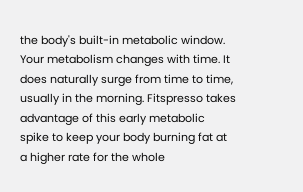the body's built-in metabolic window. Your metabolism changes with time. It does naturally surge from time to time, usually in the morning. Fitspresso takes advantage of this early metabolic spike to keep your body burning fat at a higher rate for the whole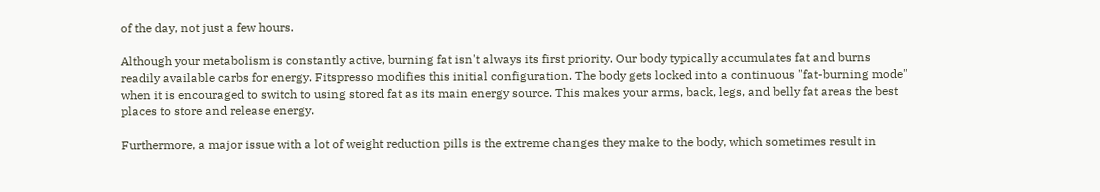of the day, not just a few hours.

Although your metabolism is constantly active, burning fat isn't always its first priority. Our body typically accumulates fat and burns readily available carbs for energy. Fitspresso modifies this initial configuration. The body gets locked into a continuous "fat-burning mode" when it is encouraged to switch to using stored fat as its main energy source. This makes your arms, back, legs, and belly fat areas the best places to store and release energy.

Furthermore, a major issue with a lot of weight reduction pills is the extreme changes they make to the body, which sometimes result in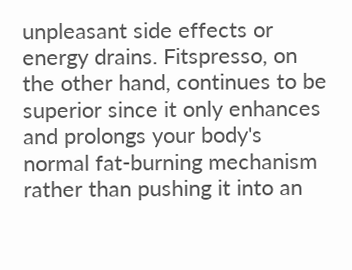unpleasant side effects or energy drains. Fitspresso, on the other hand, continues to be superior since it only enhances and prolongs your body's normal fat-burning mechanism rather than pushing it into an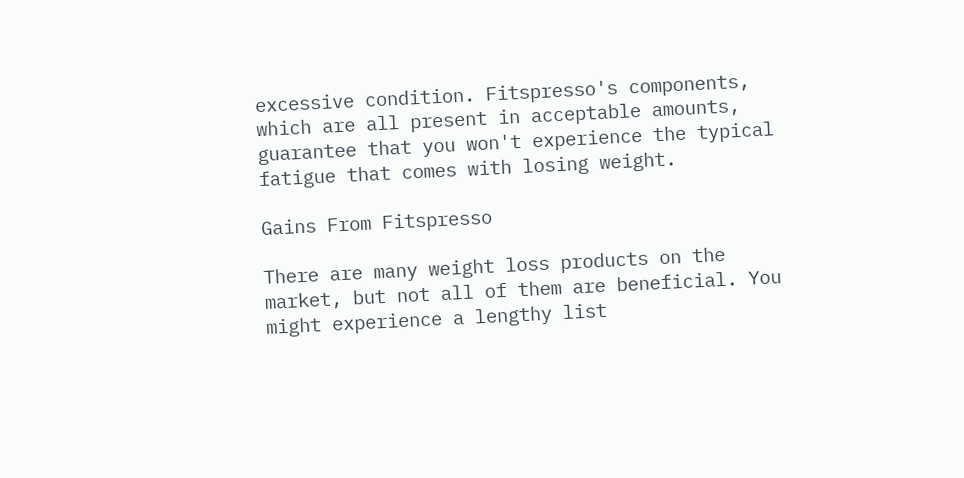excessive condition. Fitspresso's components, which are all present in acceptable amounts, guarantee that you won't experience the typical fatigue that comes with losing weight.

Gains From Fitspresso

There are many weight loss products on the market, but not all of them are beneficial. You might experience a lengthy list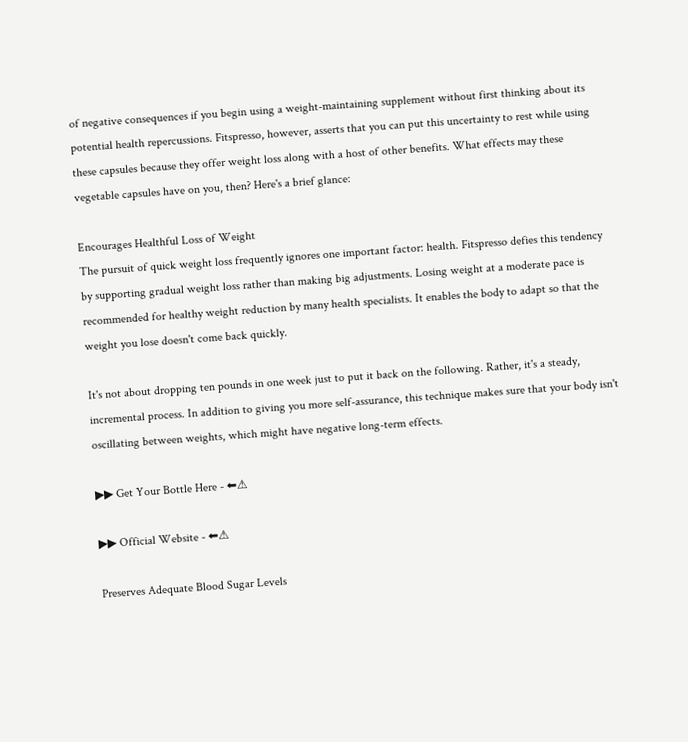of negative consequences if you begin using a weight-maintaining supplement without first thinking about its potential health repercussions. Fitspresso, however, asserts that you can put this uncertainty to rest while using these capsules because they offer weight loss along with a host of other benefits. What effects may these vegetable capsules have on you, then? Here's a brief glance:

Encourages Healthful Loss of Weight
The pursuit of quick weight loss frequently ignores one important factor: health. Fitspresso defies this tendency by supporting gradual weight loss rather than making big adjustments. Losing weight at a moderate pace is recommended for healthy weight reduction by many health specialists. It enables the body to adapt so that the weight you lose doesn't come back quickly.

It's not about dropping ten pounds in one week just to put it back on the following. Rather, it's a steady, incremental process. In addition to giving you more self-assurance, this technique makes sure that your body isn't oscillating between weights, which might have negative long-term effects.

▶▶ Get Your Bottle Here - ⬅⚠

▶▶ Official Website - ⬅⚠

Preserves Adequate Blood Sugar Levels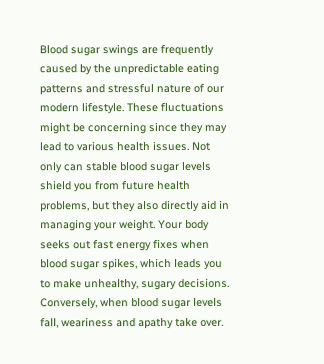Blood sugar swings are frequently caused by the unpredictable eating patterns and stressful nature of our modern lifestyle. These fluctuations might be concerning since they may lead to various health issues. Not only can stable blood sugar levels shield you from future health problems, but they also directly aid in managing your weight. Your body seeks out fast energy fixes when blood sugar spikes, which leads you to make unhealthy, sugary decisions. Conversely, when blood sugar levels fall, weariness and apathy take over.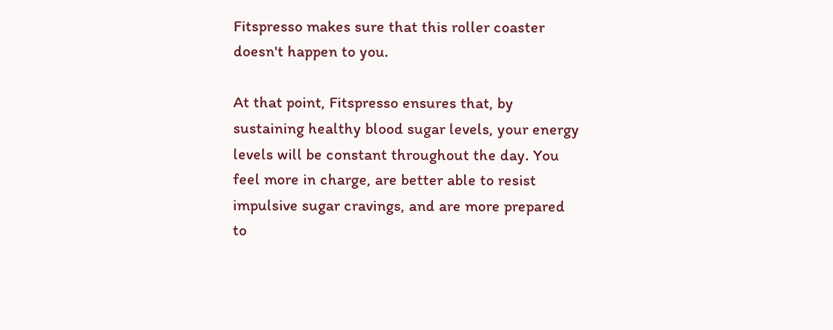Fitspresso makes sure that this roller coaster doesn't happen to you.

At that point, Fitspresso ensures that, by sustaining healthy blood sugar levels, your energy levels will be constant throughout the day. You feel more in charge, are better able to resist impulsive sugar cravings, and are more prepared to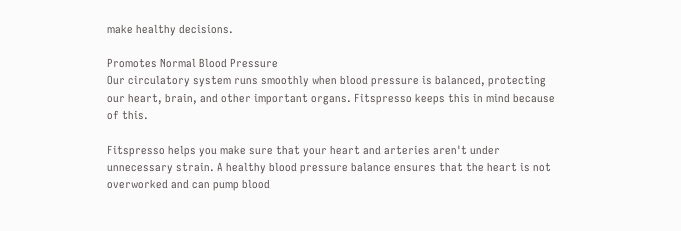make healthy decisions.

Promotes Normal Blood Pressure
Our circulatory system runs smoothly when blood pressure is balanced, protecting our heart, brain, and other important organs. Fitspresso keeps this in mind because of this.

Fitspresso helps you make sure that your heart and arteries aren't under unnecessary strain. A healthy blood pressure balance ensures that the heart is not overworked and can pump blood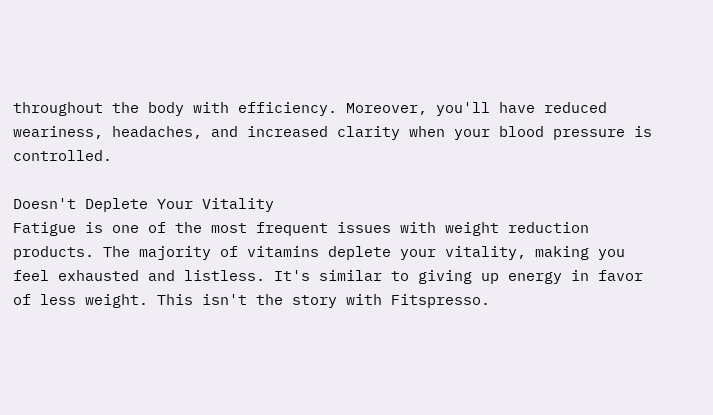throughout the body with efficiency. Moreover, you'll have reduced weariness, headaches, and increased clarity when your blood pressure is controlled.

Doesn't Deplete Your Vitality
Fatigue is one of the most frequent issues with weight reduction products. The majority of vitamins deplete your vitality, making you feel exhausted and listless. It's similar to giving up energy in favor of less weight. This isn't the story with Fitspresso.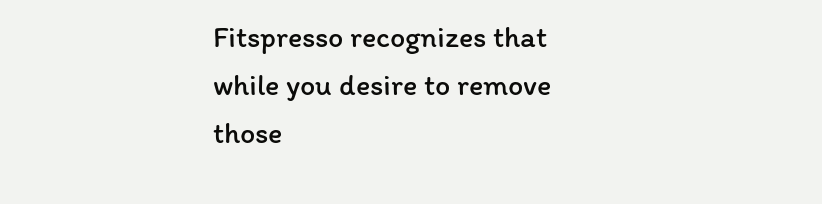Fitspresso recognizes that while you desire to remove those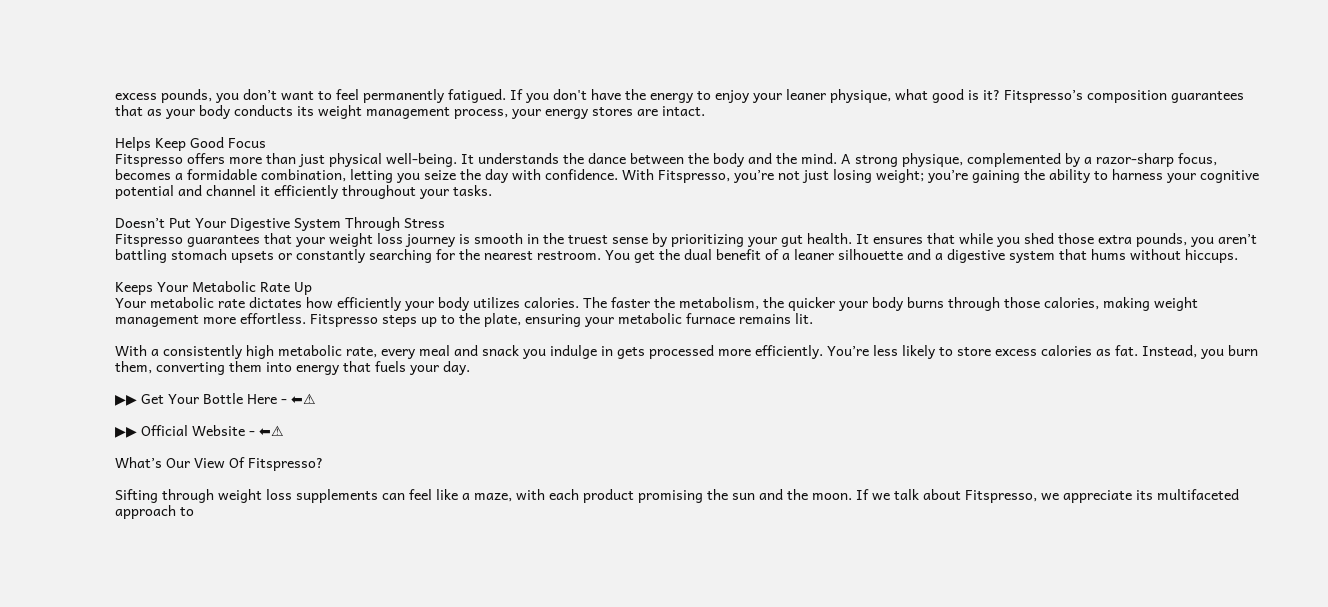excess pounds, you don’t want to feel permanently fatigued. If you don't have the energy to enjoy your leaner physique, what good is it? Fitspresso’s composition guarantees that as your body conducts its weight management process, your energy stores are intact.

Helps Keep Good Focus
Fitspresso offers more than just physical well-being. It understands the dance between the body and the mind. A strong physique, complemented by a razor-sharp focus, becomes a formidable combination, letting you seize the day with confidence. With Fitspresso, you’re not just losing weight; you’re gaining the ability to harness your cognitive potential and channel it efficiently throughout your tasks.

Doesn’t Put Your Digestive System Through Stress
Fitspresso guarantees that your weight loss journey is smooth in the truest sense by prioritizing your gut health. It ensures that while you shed those extra pounds, you aren’t battling stomach upsets or constantly searching for the nearest restroom. You get the dual benefit of a leaner silhouette and a digestive system that hums without hiccups.

Keeps Your Metabolic Rate Up
Your metabolic rate dictates how efficiently your body utilizes calories. The faster the metabolism, the quicker your body burns through those calories, making weight management more effortless. Fitspresso steps up to the plate, ensuring your metabolic furnace remains lit.

With a consistently high metabolic rate, every meal and snack you indulge in gets processed more efficiently. You’re less likely to store excess calories as fat. Instead, you burn them, converting them into energy that fuels your day.

▶▶ Get Your Bottle Here - ⬅⚠

▶▶ Official Website - ⬅⚠

What’s Our View Of Fitspresso?

Sifting through weight loss supplements can feel like a maze, with each product promising the sun and the moon. If we talk about Fitspresso, we appreciate its multifaceted approach to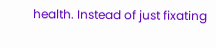health. Instead of just fixating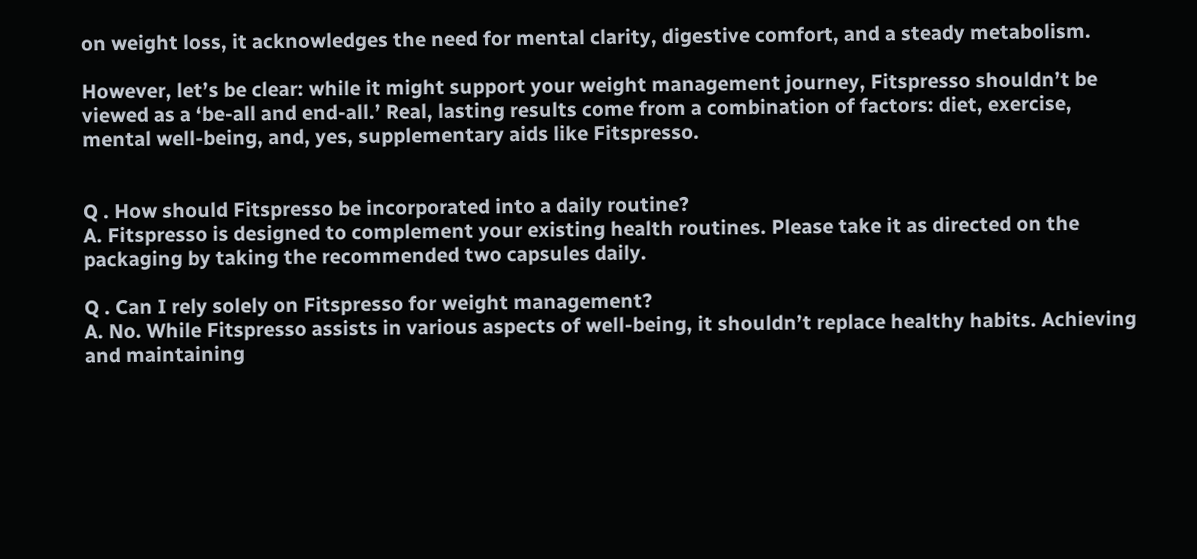on weight loss, it acknowledges the need for mental clarity, digestive comfort, and a steady metabolism.

However, let’s be clear: while it might support your weight management journey, Fitspresso shouldn’t be viewed as a ‘be-all and end-all.’ Real, lasting results come from a combination of factors: diet, exercise, mental well-being, and, yes, supplementary aids like Fitspresso.


Q . How should Fitspresso be incorporated into a daily routine?
A. Fitspresso is designed to complement your existing health routines. Please take it as directed on the packaging by taking the recommended two capsules daily.

Q . Can I rely solely on Fitspresso for weight management?
A. No. While Fitspresso assists in various aspects of well-being, it shouldn’t replace healthy habits. Achieving and maintaining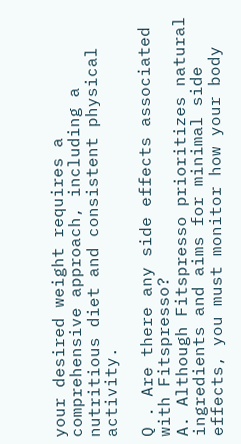your desired weight requires a comprehensive approach, including a nutritious diet and consistent physical activity.

Q . Are there any side effects associated with Fitspresso?
A. Although Fitspresso prioritizes natural ingredients and aims for minimal side effects, you must monitor how your body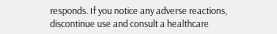responds. If you notice any adverse reactions, discontinue use and consult a healthcare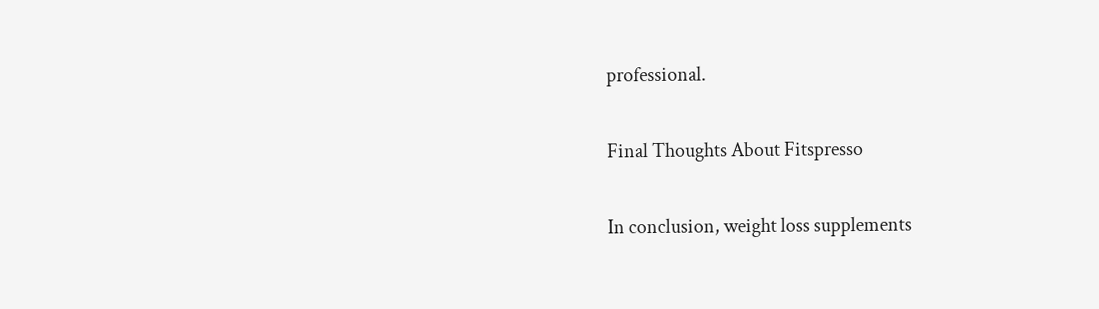professional.

Final Thoughts About Fitspresso

In conclusion, weight loss supplements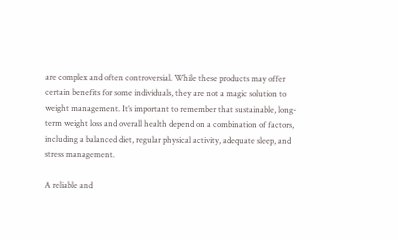are complex and often controversial. While these products may offer certain benefits for some individuals, they are not a magic solution to weight management. It’s important to remember that sustainable, long-term weight loss and overall health depend on a combination of factors, including a balanced diet, regular physical activity, adequate sleep, and stress management.

A reliable and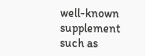well-known supplement such as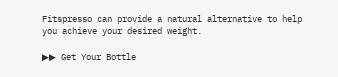Fitspresso can provide a natural alternative to help you achieve your desired weight.

▶▶ Get Your Bottle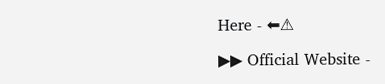Here - ⬅⚠

▶▶ Official Website -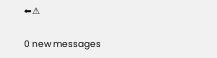⬅⚠

0 new messages